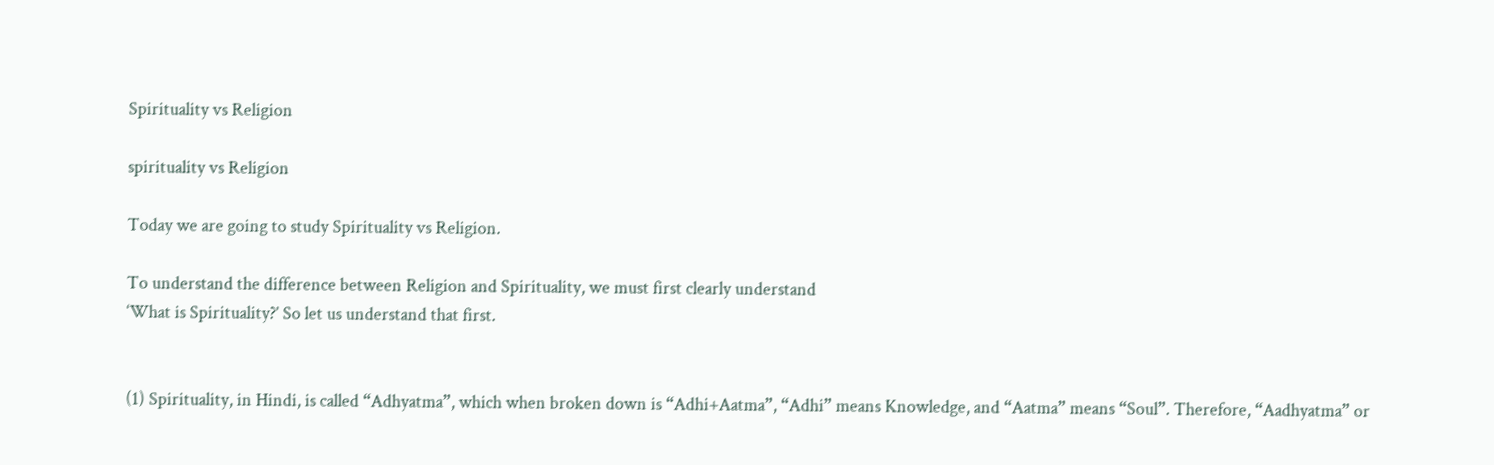Spirituality vs Religion

spirituality vs Religion

Today we are going to study Spirituality vs Religion.

To understand the difference between Religion and Spirituality, we must first clearly understand
‘What is Spirituality?’ So let us understand that first.


(1) Spirituality, in Hindi, is called “Adhyatma”, which when broken down is “Adhi+Aatma”, “Adhi” means Knowledge, and “Aatma” means “Soul”. Therefore, “Aadhyatma” or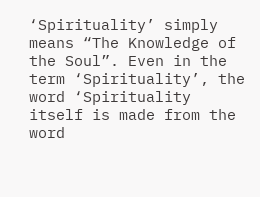‘Spirituality’ simply means “The Knowledge of the Soul”. Even in the term ‘Spirituality’, the word ‘Spirituality itself is made from the word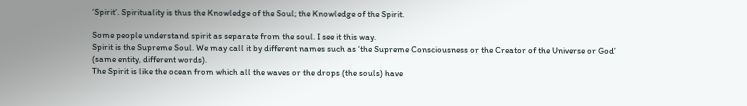‘Spirit’. Spirituality is thus the Knowledge of the Soul; the Knowledge of the Spirit.

Some people understand spirit as separate from the soul. I see it this way.
Spirit is the Supreme Soul. We may call it by different names such as ‘the Supreme Consciousness or the Creator of the Universe or God’ (same entity, different words).
The Spirit is like the ocean from which all the waves or the drops (the souls) have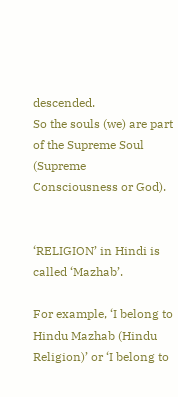descended.
So the souls (we) are part of the Supreme Soul (Supreme Consciousness or God).


‘RELIGION’ in Hindi is called ‘Mazhab’.

For example, ‘I belong to Hindu Mazhab (Hindu Religion)’ or ‘I belong to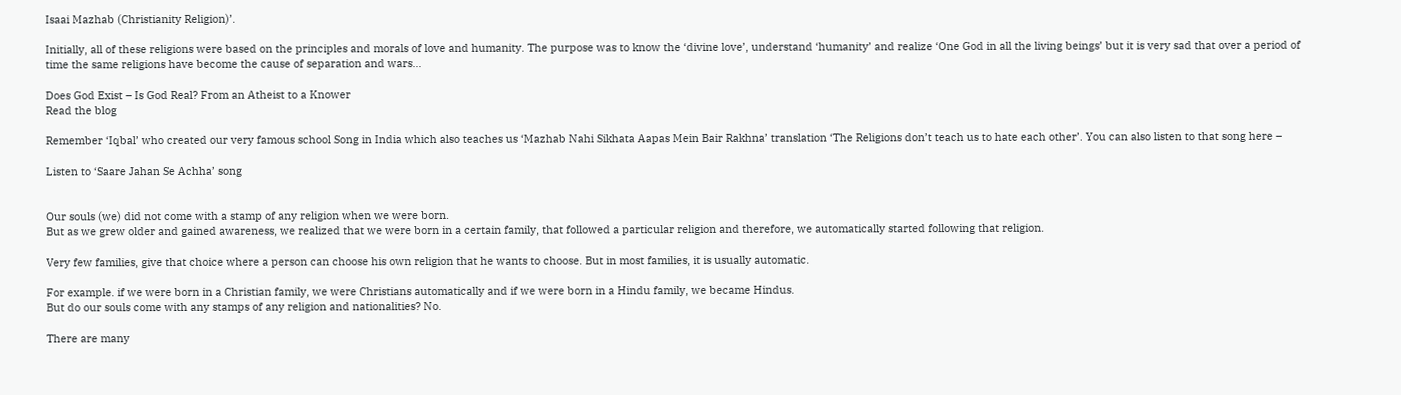Isaai Mazhab (Christianity Religion)’.

Initially, all of these religions were based on the principles and morals of love and humanity. The purpose was to know the ‘divine love’, understand ‘humanity’ and realize ‘One God in all the living beings’ but it is very sad that over a period of time the same religions have become the cause of separation and wars…

Does God Exist – Is God Real? From an Atheist to a Knower
Read the blog

Remember ‘Iqbal’ who created our very famous school Song in India which also teaches us ‘Mazhab Nahi Sikhata Aapas Mein Bair Rakhna’ translation ‘The Religions don’t teach us to hate each other’. You can also listen to that song here –

Listen to ‘Saare Jahan Se Achha’ song


Our souls (we) did not come with a stamp of any religion when we were born.
But as we grew older and gained awareness, we realized that we were born in a certain family, that followed a particular religion and therefore, we automatically started following that religion.

Very few families, give that choice where a person can choose his own religion that he wants to choose. But in most families, it is usually automatic.

For example. if we were born in a Christian family, we were Christians automatically and if we were born in a Hindu family, we became Hindus.
But do our souls come with any stamps of any religion and nationalities? No.

There are many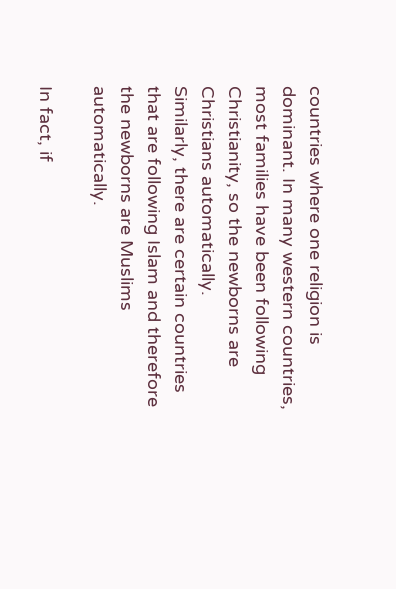countries where one religion is dominant. In many western countries, most families have been following Christianity, so the newborns are Christians automatically.
Similarly, there are certain countries that are following Islam and therefore the newborns are Muslims automatically.

In fact, if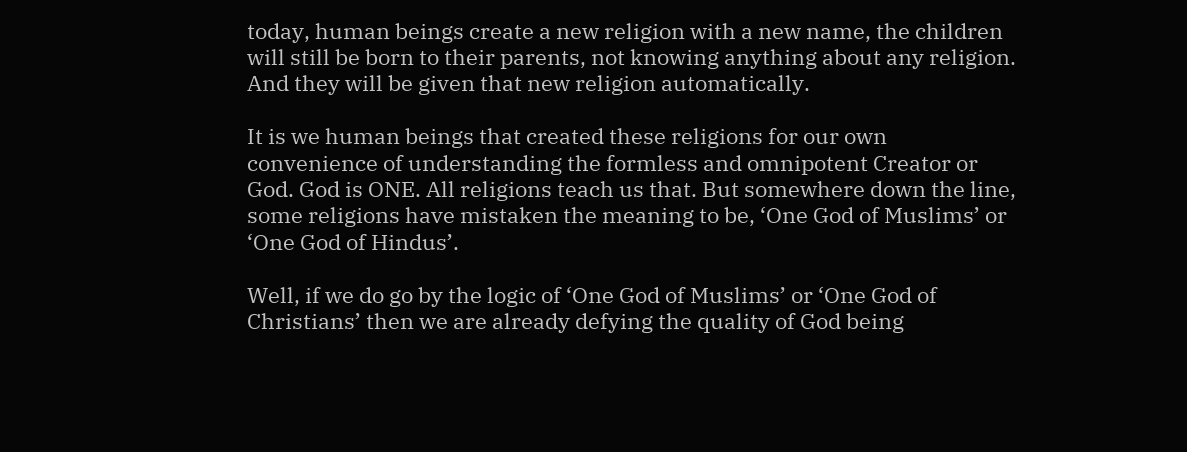today, human beings create a new religion with a new name, the children will still be born to their parents, not knowing anything about any religion. And they will be given that new religion automatically.

It is we human beings that created these religions for our own convenience of understanding the formless and omnipotent Creator or God. God is ONE. All religions teach us that. But somewhere down the line, some religions have mistaken the meaning to be, ‘One God of Muslims’ or ‘One God of Hindus’.

Well, if we do go by the logic of ‘One God of Muslims’ or ‘One God of Christians’ then we are already defying the quality of God being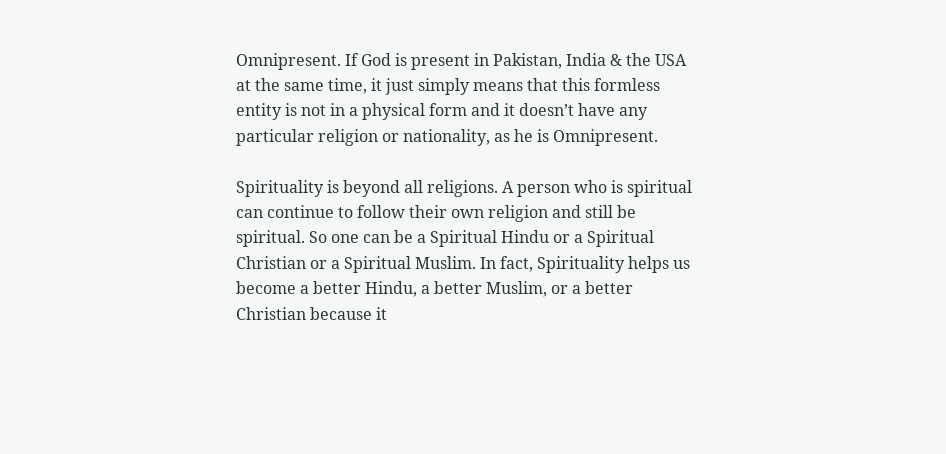Omnipresent. If God is present in Pakistan, India & the USA at the same time, it just simply means that this formless entity is not in a physical form and it doesn’t have any particular religion or nationality, as he is Omnipresent.

Spirituality is beyond all religions. A person who is spiritual can continue to follow their own religion and still be spiritual. So one can be a Spiritual Hindu or a Spiritual Christian or a Spiritual Muslim. In fact, Spirituality helps us become a better Hindu, a better Muslim, or a better Christian because it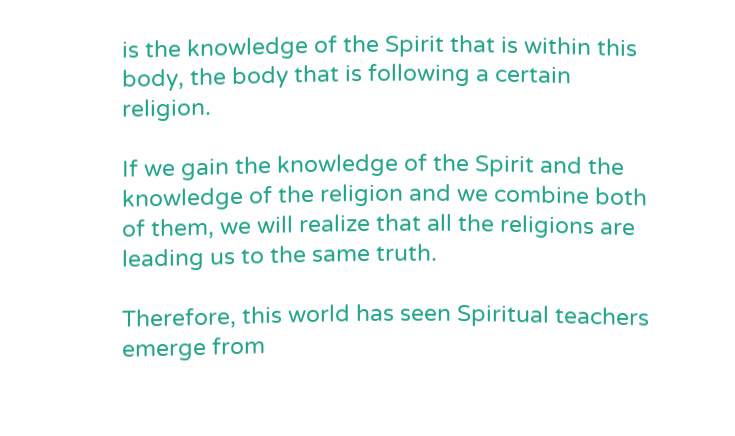is the knowledge of the Spirit that is within this body, the body that is following a certain religion.

If we gain the knowledge of the Spirit and the knowledge of the religion and we combine both of them, we will realize that all the religions are leading us to the same truth.

Therefore, this world has seen Spiritual teachers emerge from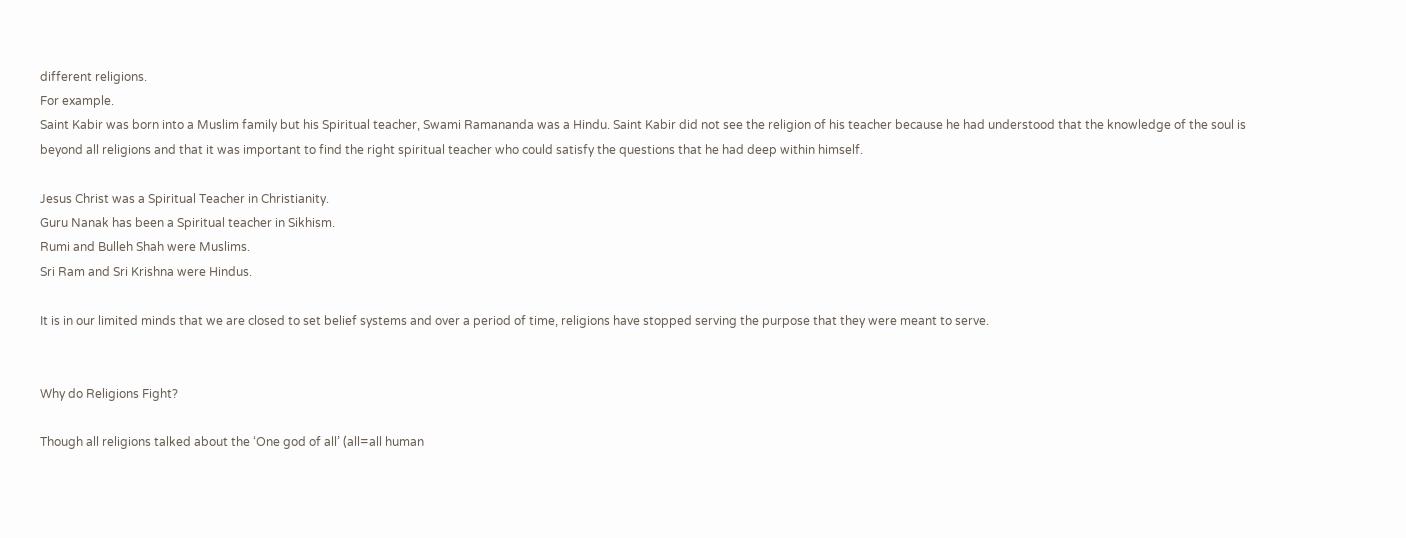different religions.
For example.
Saint Kabir was born into a Muslim family but his Spiritual teacher, Swami Ramananda was a Hindu. Saint Kabir did not see the religion of his teacher because he had understood that the knowledge of the soul is beyond all religions and that it was important to find the right spiritual teacher who could satisfy the questions that he had deep within himself.

Jesus Christ was a Spiritual Teacher in Christianity.
Guru Nanak has been a Spiritual teacher in Sikhism.
Rumi and Bulleh Shah were Muslims.
Sri Ram and Sri Krishna were Hindus.

It is in our limited minds that we are closed to set belief systems and over a period of time, religions have stopped serving the purpose that they were meant to serve.


Why do Religions Fight?

Though all religions talked about the ‘One god of all’ (all=all human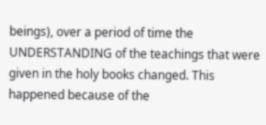beings), over a period of time the UNDERSTANDING of the teachings that were given in the holy books changed. This happened because of the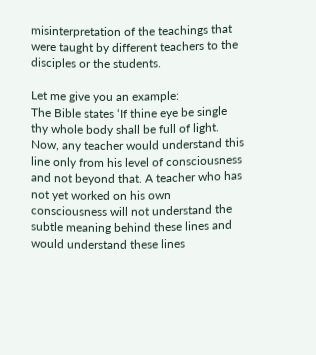misinterpretation of the teachings that were taught by different teachers to the disciples or the students.

Let me give you an example:
The Bible states ‘If thine eye be single thy whole body shall be full of light.
Now, any teacher would understand this line only from his level of consciousness and not beyond that. A teacher who has not yet worked on his own consciousness will not understand the subtle meaning behind these lines and would understand these lines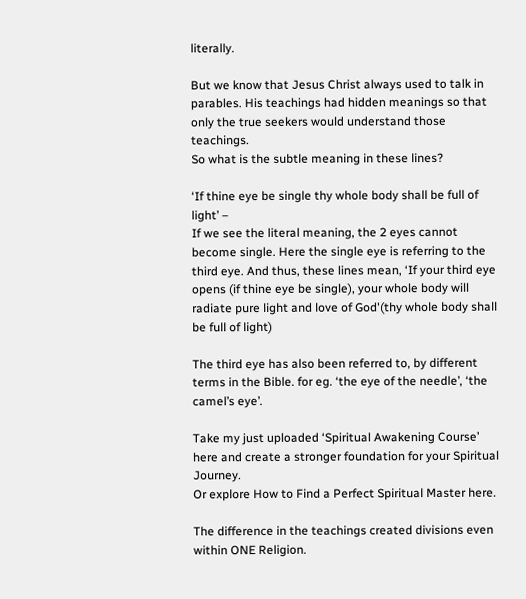literally.

But we know that Jesus Christ always used to talk in parables. His teachings had hidden meanings so that only the true seekers would understand those teachings.
So what is the subtle meaning in these lines?

‘If thine eye be single thy whole body shall be full of light’ –
If we see the literal meaning, the 2 eyes cannot become single. Here the single eye is referring to the third eye. And thus, these lines mean, ‘If your third eye opens (if thine eye be single), your whole body will radiate pure light and love of God'(thy whole body shall be full of light)

The third eye has also been referred to, by different terms in the Bible. for eg. ‘the eye of the needle’, ‘the camel’s eye’.

Take my just uploaded ‘Spiritual Awakening Course’ here and create a stronger foundation for your Spiritual Journey.
Or explore How to Find a Perfect Spiritual Master here.

The difference in the teachings created divisions even within ONE Religion.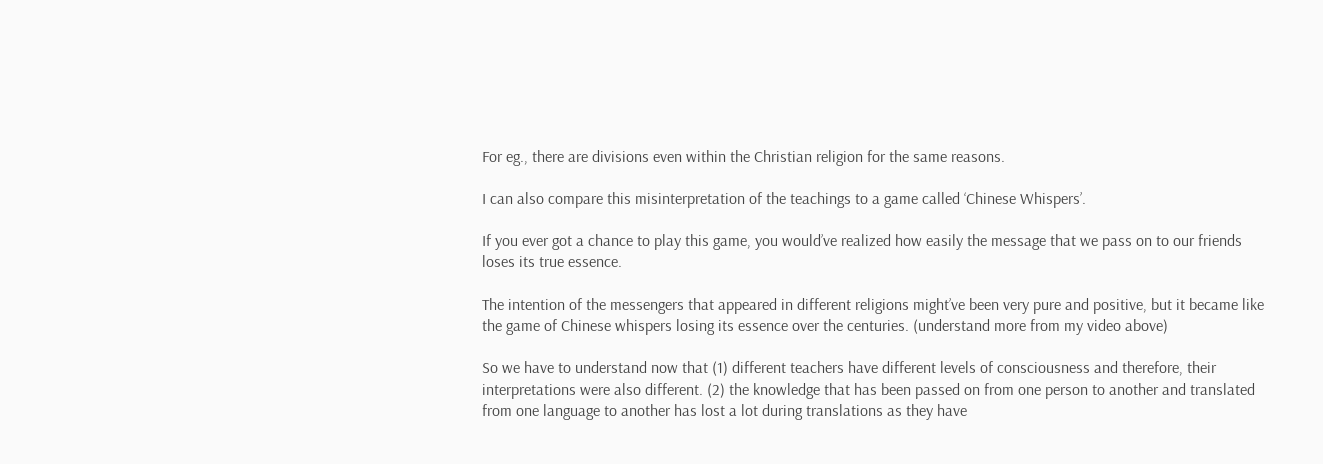For eg., there are divisions even within the Christian religion for the same reasons.

I can also compare this misinterpretation of the teachings to a game called ‘Chinese Whispers’.

If you ever got a chance to play this game, you would’ve realized how easily the message that we pass on to our friends loses its true essence.

The intention of the messengers that appeared in different religions might’ve been very pure and positive, but it became like the game of Chinese whispers losing its essence over the centuries. (understand more from my video above)

So we have to understand now that (1) different teachers have different levels of consciousness and therefore, their interpretations were also different. (2) the knowledge that has been passed on from one person to another and translated from one language to another has lost a lot during translations as they have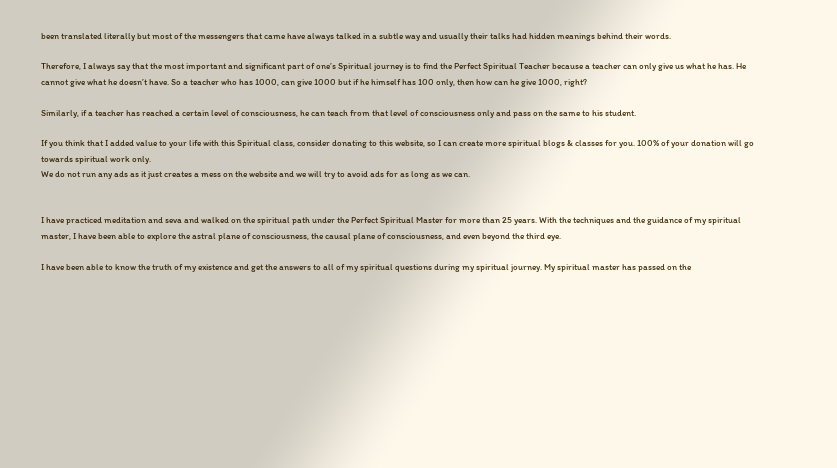been translated literally but most of the messengers that came have always talked in a subtle way and usually their talks had hidden meanings behind their words.

Therefore, I always say that the most important and significant part of one’s Spiritual journey is to find the Perfect Spiritual Teacher because a teacher can only give us what he has. He cannot give what he doesn’t have. So a teacher who has 1000, can give 1000 but if he himself has 100 only, then how can he give 1000, right?

Similarly, if a teacher has reached a certain level of consciousness, he can teach from that level of consciousness only and pass on the same to his student.

If you think that I added value to your life with this Spiritual class, consider donating to this website, so I can create more spiritual blogs & classes for you. 100% of your donation will go towards spiritual work only.
We do not run any ads as it just creates a mess on the website and we will try to avoid ads for as long as we can.


I have practiced meditation and seva and walked on the spiritual path under the Perfect Spiritual Master for more than 25 years. With the techniques and the guidance of my spiritual master, I have been able to explore the astral plane of consciousness, the causal plane of consciousness, and even beyond the third eye.

I have been able to know the truth of my existence and get the answers to all of my spiritual questions during my spiritual journey. My spiritual master has passed on the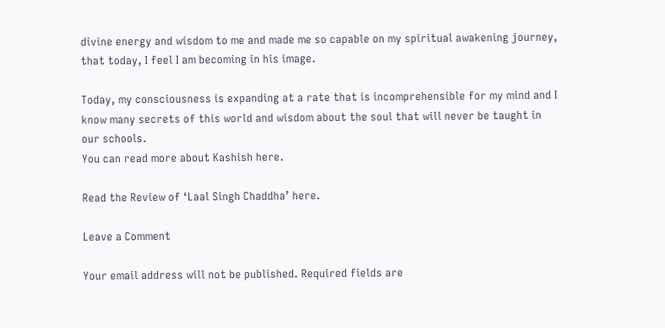divine energy and wisdom to me and made me so capable on my spiritual awakening journey, that today, I feel I am becoming in his image.

Today, my consciousness is expanding at a rate that is incomprehensible for my mind and I know many secrets of this world and wisdom about the soul that will never be taught in our schools.
You can read more about Kashish here.

Read the Review of ‘Laal Singh Chaddha’ here.

Leave a Comment

Your email address will not be published. Required fields are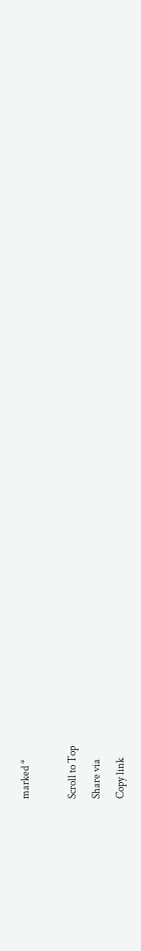marked *

Scroll to Top
Share via
Copy link